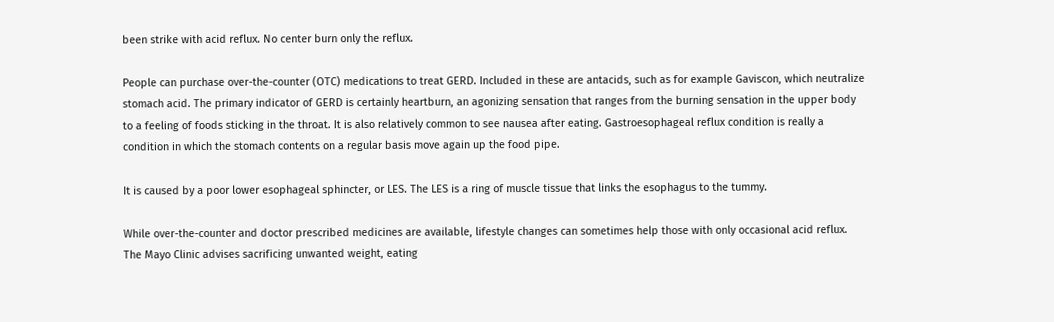been strike with acid reflux. No center burn only the reflux.

People can purchase over-the-counter (OTC) medications to treat GERD. Included in these are antacids, such as for example Gaviscon, which neutralize stomach acid. The primary indicator of GERD is certainly heartburn, an agonizing sensation that ranges from the burning sensation in the upper body to a feeling of foods sticking in the throat. It is also relatively common to see nausea after eating. Gastroesophageal reflux condition is really a condition in which the stomach contents on a regular basis move again up the food pipe.

It is caused by a poor lower esophageal sphincter, or LES. The LES is a ring of muscle tissue that links the esophagus to the tummy.

While over-the-counter and doctor prescribed medicines are available, lifestyle changes can sometimes help those with only occasional acid reflux. The Mayo Clinic advises sacrificing unwanted weight, eating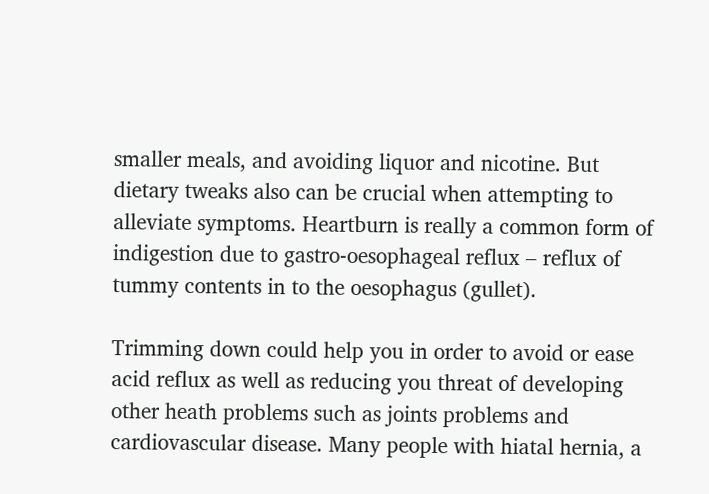smaller meals, and avoiding liquor and nicotine. But dietary tweaks also can be crucial when attempting to alleviate symptoms. Heartburn is really a common form of indigestion due to gastro-oesophageal reflux – reflux of tummy contents in to the oesophagus (gullet).

Trimming down could help you in order to avoid or ease acid reflux as well as reducing you threat of developing other heath problems such as joints problems and cardiovascular disease. Many people with hiatal hernia, a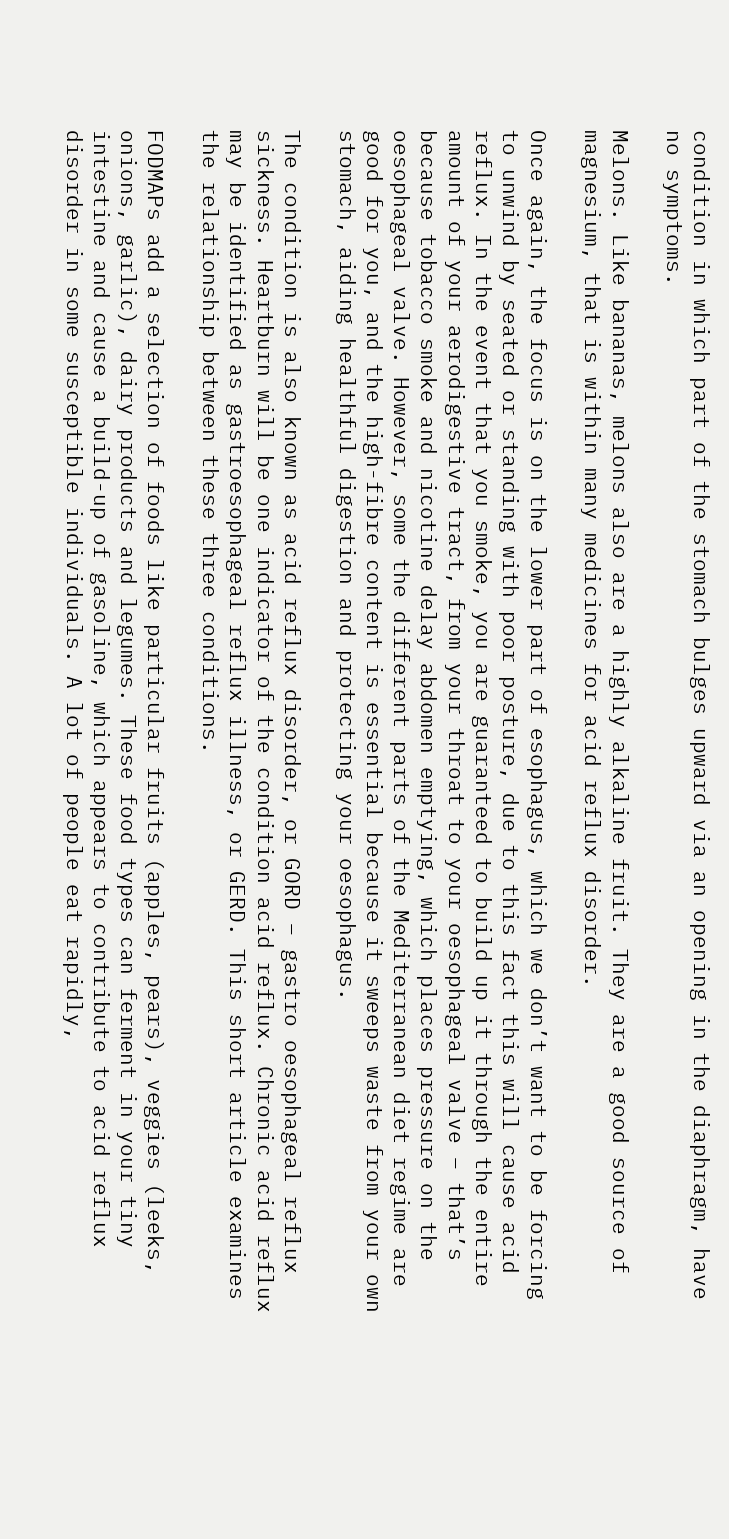condition in which part of the stomach bulges upward via an opening in the diaphragm, have no symptoms.

Melons. Like bananas, melons also are a highly alkaline fruit. They are a good source of magnesium, that is within many medicines for acid reflux disorder.

Once again, the focus is on the lower part of esophagus, which we don’t want to be forcing to unwind by seated or standing with poor posture, due to this fact this will cause acid reflux. In the event that you smoke, you are guaranteed to build up it through the entire amount of your aerodigestive tract, from your throat to your oesophageal valve – that’s because tobacco smoke and nicotine delay abdomen emptying, which places pressure on the oesophageal valve. However, some the different parts of the Mediterranean diet regime are good for you, and the high-fibre content is essential because it sweeps waste from your own stomach, aiding healthful digestion and protecting your oesophagus.

The condition is also known as acid reflux disorder, or GORD – gastro oesophageal reflux sickness. Heartburn will be one indicator of the condition acid reflux. Chronic acid reflux may be identified as gastroesophageal reflux illness, or GERD. This short article examines the relationship between these three conditions.

FODMAPs add a selection of foods like particular fruits (apples, pears), veggies (leeks, onions, garlic), dairy products and legumes. These food types can ferment in your tiny intestine and cause a build-up of gasoline, which appears to contribute to acid reflux disorder in some susceptible individuals. A lot of people eat rapidly,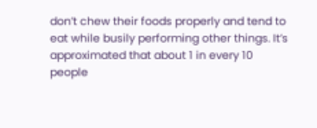don’t chew their foods properly and tend to eat while busily performing other things. It’s approximated that about 1 in every 10 people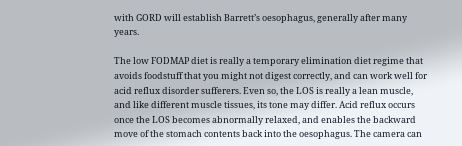with GORD will establish Barrett’s oesophagus, generally after many years.

The low FODMAP diet is really a temporary elimination diet regime that avoids foodstuff that you might not digest correctly, and can work well for acid reflux disorder sufferers. Even so, the LOS is really a lean muscle, and like different muscle tissues, its tone may differ. Acid reflux occurs once the LOS becomes abnormally relaxed, and enables the backward move of the stomach contents back into the oesophagus. The camera can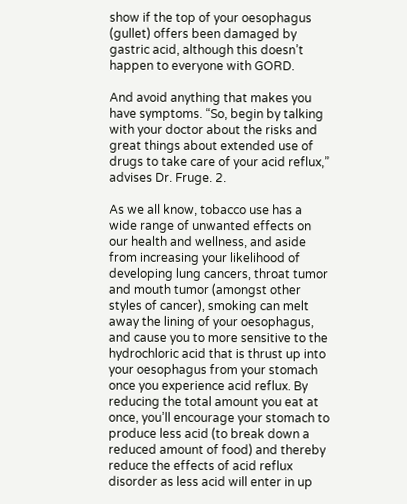show if the top of your oesophagus (gullet) offers been damaged by gastric acid, although this doesn’t happen to everyone with GORD.

And avoid anything that makes you have symptoms. “So, begin by talking with your doctor about the risks and great things about extended use of drugs to take care of your acid reflux,” advises Dr. Fruge. 2.

As we all know, tobacco use has a wide range of unwanted effects on our health and wellness, and aside from increasing your likelihood of developing lung cancers, throat tumor and mouth tumor (amongst other styles of cancer), smoking can melt away the lining of your oesophagus, and cause you to more sensitive to the hydrochloric acid that is thrust up into your oesophagus from your stomach once you experience acid reflux. By reducing the total amount you eat at once, you’ll encourage your stomach to produce less acid (to break down a reduced amount of food) and thereby reduce the effects of acid reflux disorder as less acid will enter in up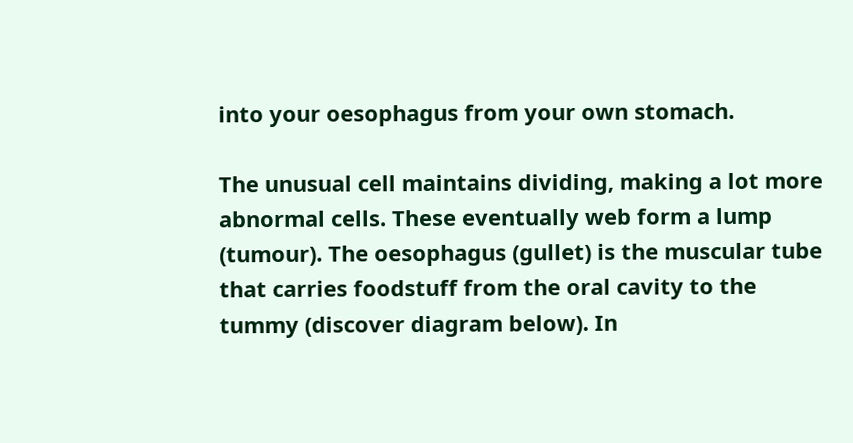into your oesophagus from your own stomach.

The unusual cell maintains dividing, making a lot more abnormal cells. These eventually web form a lump (tumour). The oesophagus (gullet) is the muscular tube that carries foodstuff from the oral cavity to the tummy (discover diagram below). In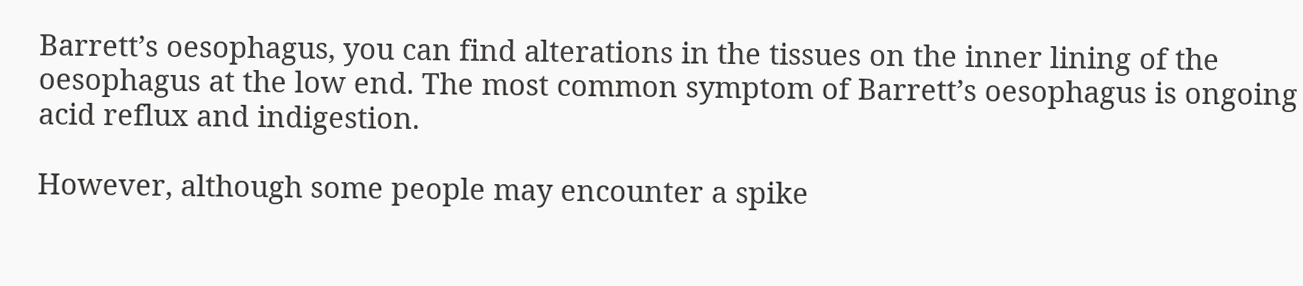Barrett’s oesophagus, you can find alterations in the tissues on the inner lining of the oesophagus at the low end. The most common symptom of Barrett’s oesophagus is ongoing acid reflux and indigestion.

However, although some people may encounter a spike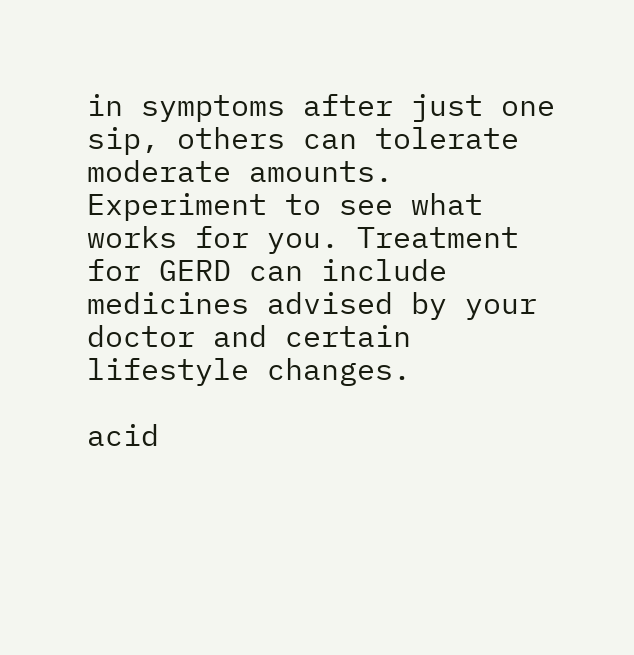in symptoms after just one sip, others can tolerate moderate amounts. Experiment to see what works for you. Treatment for GERD can include medicines advised by your doctor and certain lifestyle changes.

acid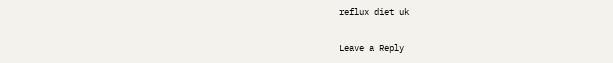reflux diet uk

Leave a Reply